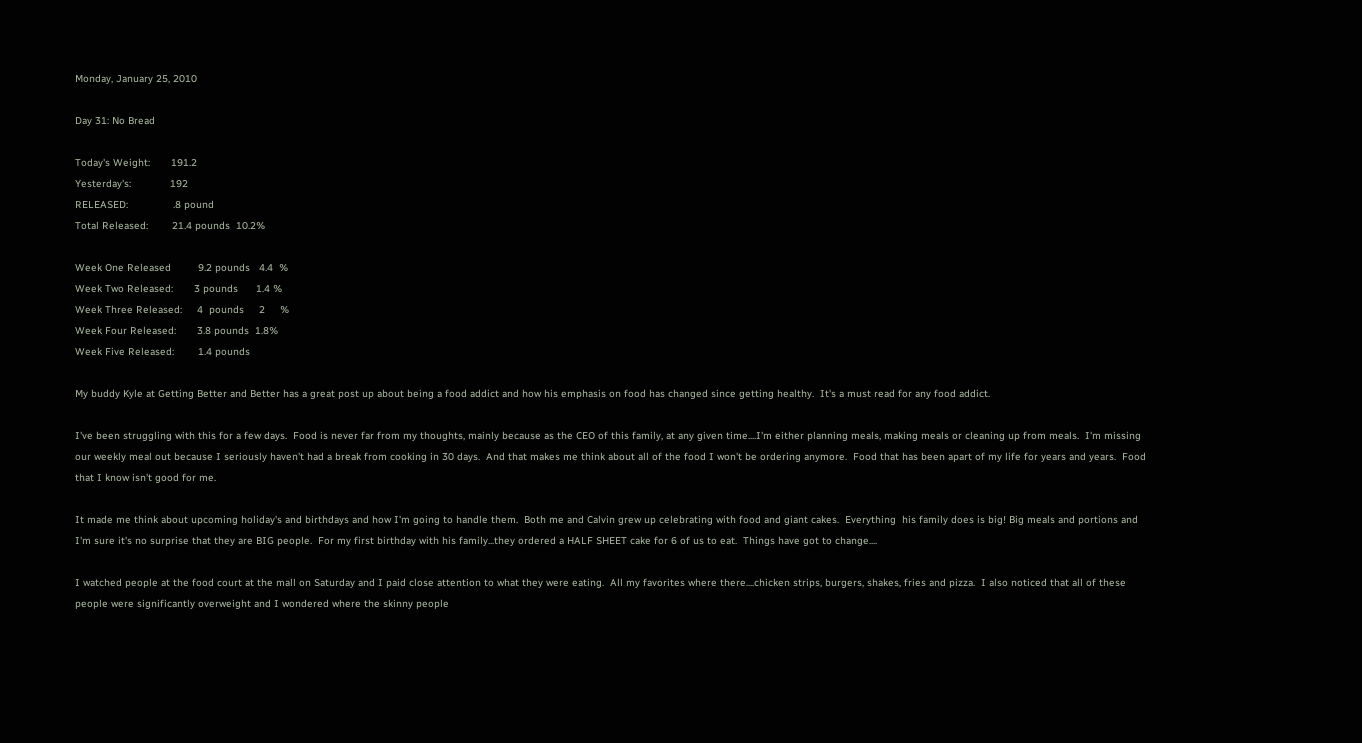Monday, January 25, 2010

Day 31: No Bread

Today's Weight:       191.2
Yesterday's:             192
RELEASED:               .8 pound
Total Released:        21.4 pounds  10.2%

Week One Released         9.2 pounds   4.4  %
Week Two Released:       3 pounds      1.4 %
Week Three Released:     4  pounds     2     %
Week Four Released:       3.8 pounds  1.8%
Week Five Released:        1.4 pounds

My buddy Kyle at Getting Better and Better has a great post up about being a food addict and how his emphasis on food has changed since getting healthy.  It's a must read for any food addict.

I've been struggling with this for a few days.  Food is never far from my thoughts, mainly because as the CEO of this family, at any given time....I'm either planning meals, making meals or cleaning up from meals.  I'm missing our weekly meal out because I seriously haven't had a break from cooking in 30 days.  And that makes me think about all of the food I won't be ordering anymore.  Food that has been apart of my life for years and years.  Food that I know isn't good for me.

It made me think about upcoming holiday's and birthdays and how I'm going to handle them.  Both me and Calvin grew up celebrating with food and giant cakes.  Everything  his family does is big! Big meals and portions and I'm sure it's no surprise that they are BIG people.  For my first birthday with his family...they ordered a HALF SHEET cake for 6 of us to eat.  Things have got to change....

I watched people at the food court at the mall on Saturday and I paid close attention to what they were eating.  All my favorites where there....chicken strips, burgers, shakes, fries and pizza.  I also noticed that all of these people were significantly overweight and I wondered where the skinny people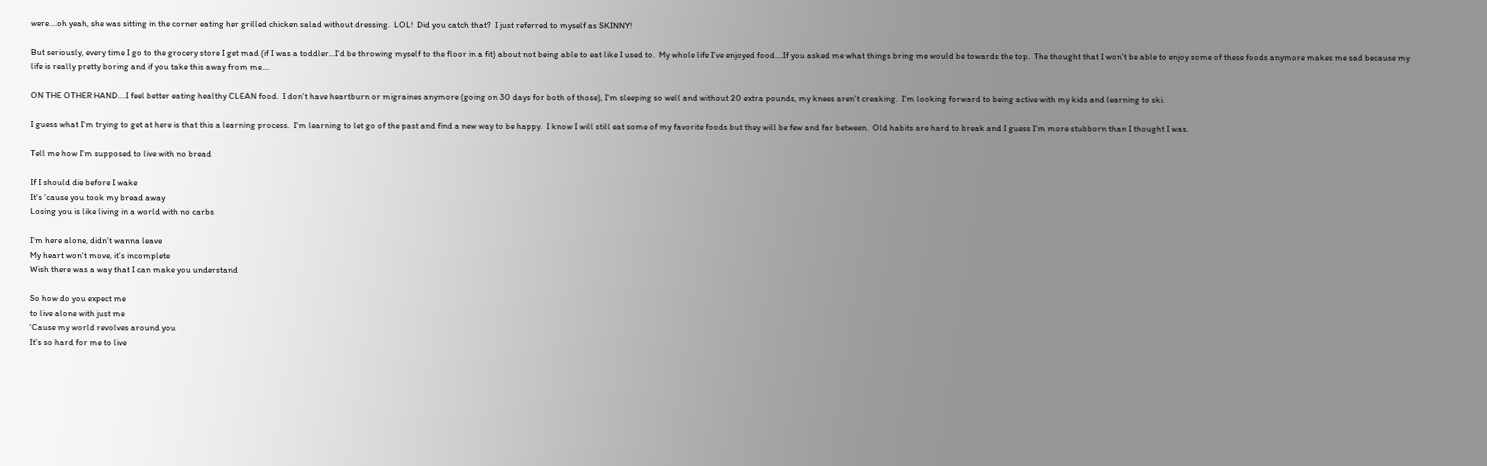were....oh yeah, she was sitting in the corner eating her grilled chicken salad without dressing.  LOL!  Did you catch that?  I just referred to myself as SKINNY!

But seriously, every time I go to the grocery store I get mad (if I was a toddler...I'd be throwing myself to the floor in a fit) about not being able to eat like I used to.  My whole life I've enjoyed food....If you asked me what things bring me would be towards the top.  The thought that I won't be able to enjoy some of these foods anymore makes me sad because my life is really pretty boring and if you take this away from me....

ON THE OTHER HAND....I feel better eating healthy CLEAN food.  I don't have heartburn or migraines anymore (going on 30 days for both of those), I'm sleeping so well and without 20 extra pounds, my knees aren't creaking.  I'm looking forward to being active with my kids and learning to ski.

I guess what I'm trying to get at here is that this a learning process.  I'm learning to let go of the past and find a new way to be happy.  I know I will still eat some of my favorite foods but they will be few and far between.  Old habits are hard to break and I guess I'm more stubborn than I thought I was.

Tell me how I'm supposed to live with no bread

If I should die before I wake
It's 'cause you took my bread away
Losing you is like living in a world with no carbs

I'm here alone, didn't wanna leave
My heart won't move, it's incomplete
Wish there was a way that I can make you understand

So how do you expect me
to live alone with just me
'Cause my world revolves around you
It's so hard for me to live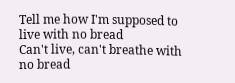Tell me how I'm supposed to live with no bread
Can't live, can't breathe with no bread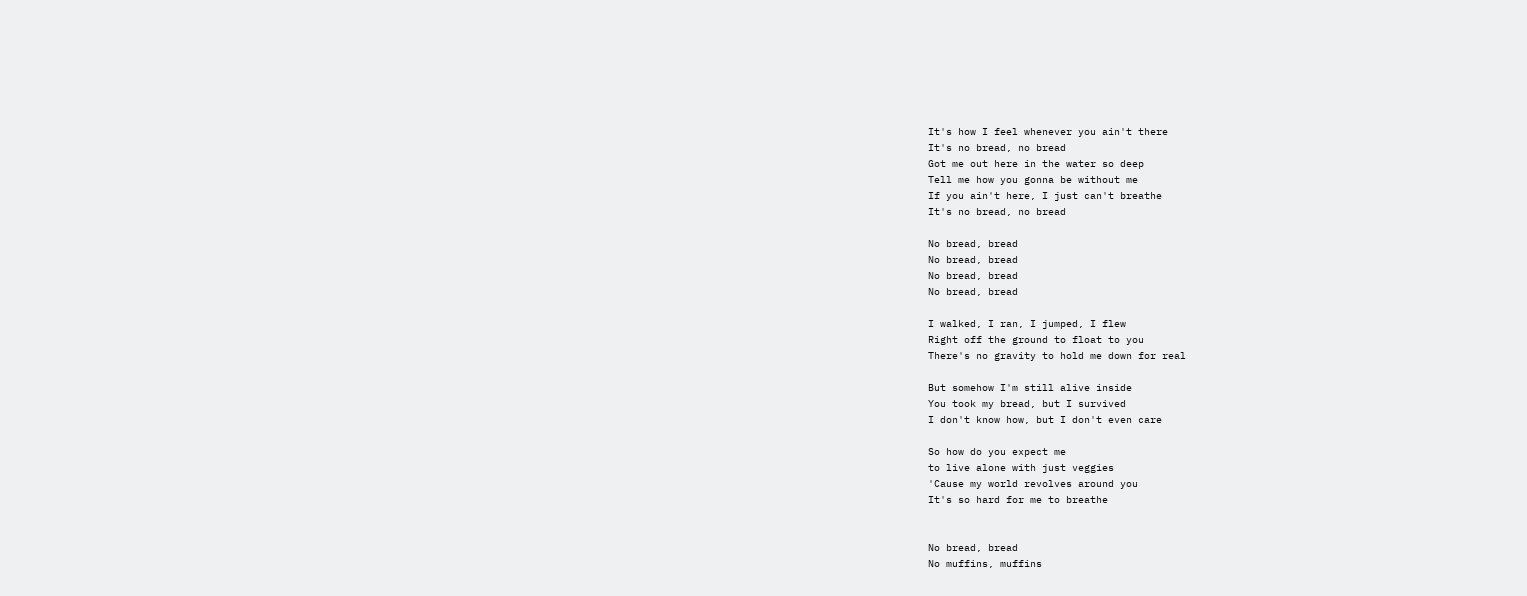It's how I feel whenever you ain't there
It's no bread, no bread
Got me out here in the water so deep
Tell me how you gonna be without me
If you ain't here, I just can't breathe
It's no bread, no bread

No bread, bread
No bread, bread
No bread, bread
No bread, bread

I walked, I ran, I jumped, I flew
Right off the ground to float to you
There's no gravity to hold me down for real

But somehow I'm still alive inside
You took my bread, but I survived
I don't know how, but I don't even care

So how do you expect me
to live alone with just veggies
'Cause my world revolves around you
It's so hard for me to breathe


No bread, bread
No muffins, muffins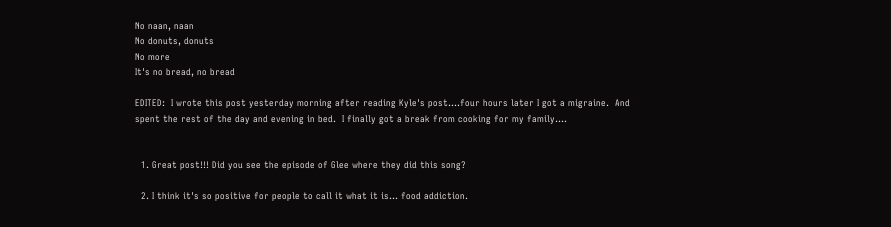No naan, naan
No donuts, donuts
No more
It's no bread, no bread

EDITED:  I wrote this post yesterday morning after reading Kyle's post....four hours later I got a migraine.  And spent the rest of the day and evening in bed.  I finally got a break from cooking for my family....


  1. Great post!!! Did you see the episode of Glee where they did this song?

  2. I think it's so positive for people to call it what it is... food addiction.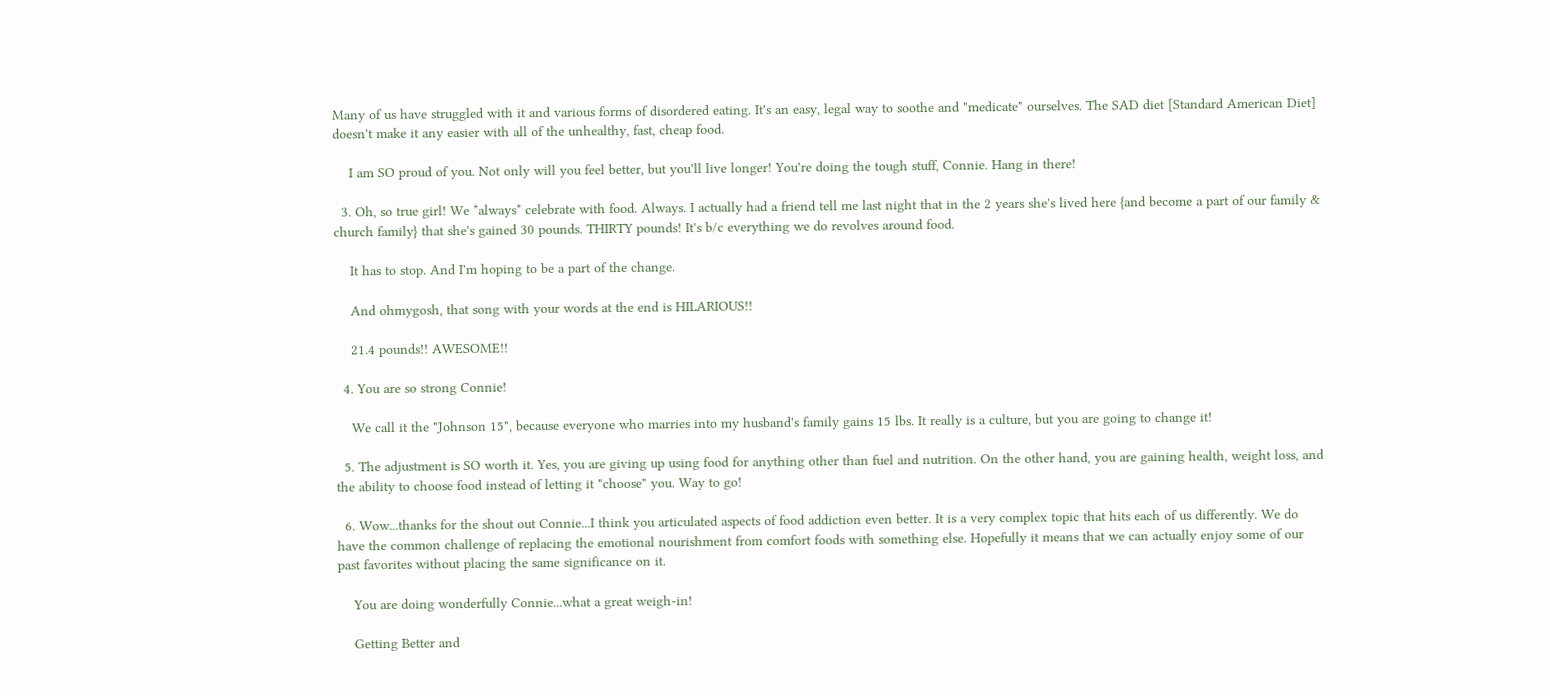Many of us have struggled with it and various forms of disordered eating. It's an easy, legal way to soothe and "medicate" ourselves. The SAD diet [Standard American Diet] doesn't make it any easier with all of the unhealthy, fast, cheap food.

    I am SO proud of you. Not only will you feel better, but you'll live longer! You're doing the tough stuff, Connie. Hang in there!

  3. Oh, so true girl! We *always* celebrate with food. Always. I actually had a friend tell me last night that in the 2 years she's lived here {and become a part of our family & church family} that she's gained 30 pounds. THIRTY pounds! It's b/c everything we do revolves around food.

    It has to stop. And I'm hoping to be a part of the change.

    And ohmygosh, that song with your words at the end is HILARIOUS!!

    21.4 pounds!! AWESOME!!

  4. You are so strong Connie!

    We call it the "Johnson 15", because everyone who marries into my husband's family gains 15 lbs. It really is a culture, but you are going to change it!

  5. The adjustment is SO worth it. Yes, you are giving up using food for anything other than fuel and nutrition. On the other hand, you are gaining health, weight loss, and the ability to choose food instead of letting it "choose" you. Way to go!

  6. Wow...thanks for the shout out Connie...I think you articulated aspects of food addiction even better. It is a very complex topic that hits each of us differently. We do have the common challenge of replacing the emotional nourishment from comfort foods with something else. Hopefully it means that we can actually enjoy some of our past favorites without placing the same significance on it.

    You are doing wonderfully Connie...what a great weigh-in!

    Getting Better and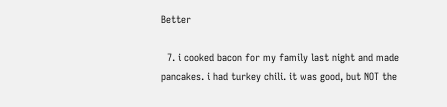Better

  7. i cooked bacon for my family last night and made pancakes. i had turkey chili. it was good, but NOT the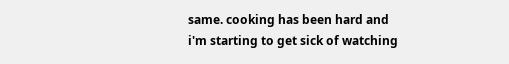same. cooking has been hard and i'm starting to get sick of watching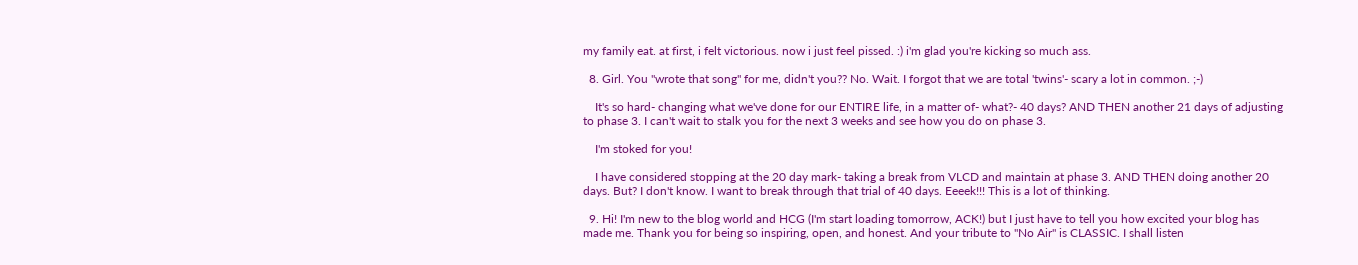my family eat. at first, i felt victorious. now i just feel pissed. :) i'm glad you're kicking so much ass.

  8. Girl. You "wrote that song" for me, didn't you?? No. Wait. I forgot that we are total 'twins'- scary a lot in common. ;-)

    It's so hard- changing what we've done for our ENTIRE life, in a matter of- what?- 40 days? AND THEN another 21 days of adjusting to phase 3. I can't wait to stalk you for the next 3 weeks and see how you do on phase 3.

    I'm stoked for you!

    I have considered stopping at the 20 day mark- taking a break from VLCD and maintain at phase 3. AND THEN doing another 20 days. But? I don't know. I want to break through that trial of 40 days. Eeeek!!! This is a lot of thinking.

  9. Hi! I'm new to the blog world and HCG (I'm start loading tomorrow, ACK!) but I just have to tell you how excited your blog has made me. Thank you for being so inspiring, open, and honest. And your tribute to "No Air" is CLASSIC. I shall listen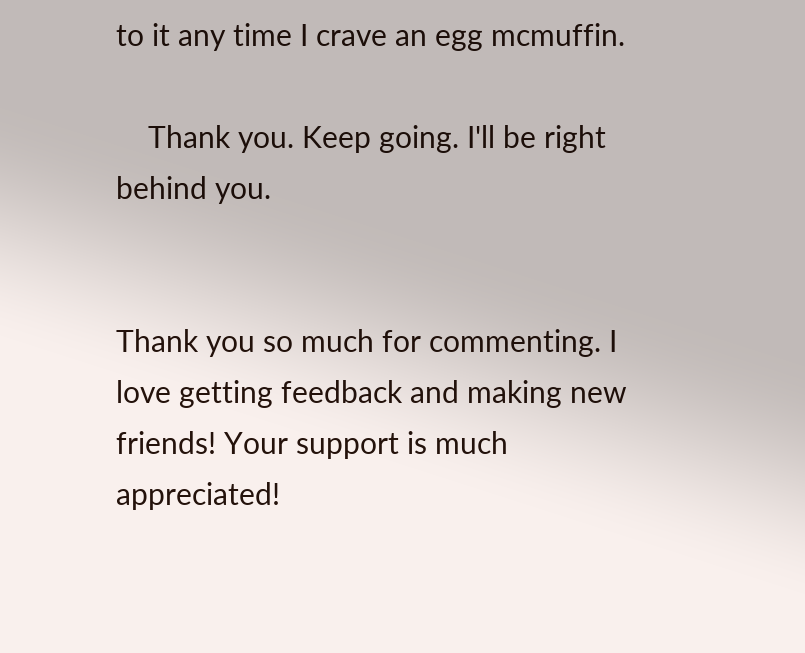to it any time I crave an egg mcmuffin.

    Thank you. Keep going. I'll be right behind you.


Thank you so much for commenting. I love getting feedback and making new friends! Your support is much appreciated!